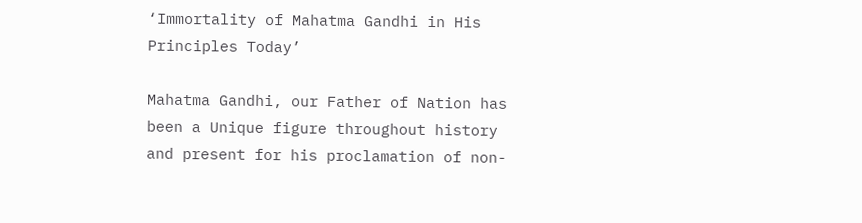‘Immortality of Mahatma Gandhi in His Principles Today’

Mahatma Gandhi, our Father of Nation has been a Unique figure throughout history and present for his proclamation of non-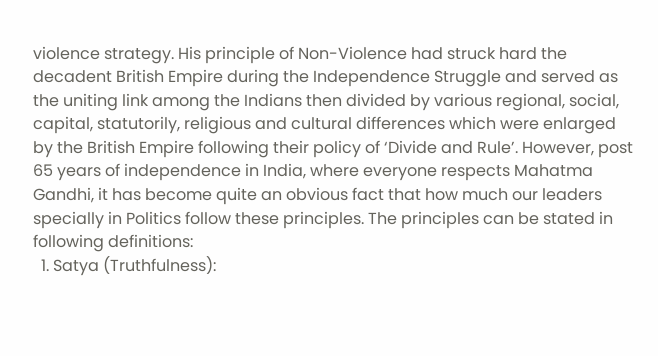violence strategy. His principle of Non-Violence had struck hard the decadent British Empire during the Independence Struggle and served as the uniting link among the Indians then divided by various regional, social, capital, statutorily, religious and cultural differences which were enlarged by the British Empire following their policy of ‘Divide and Rule’. However, post 65 years of independence in India, where everyone respects Mahatma Gandhi, it has become quite an obvious fact that how much our leaders specially in Politics follow these principles. The principles can be stated in following definitions:
  1. Satya (Truthfulness):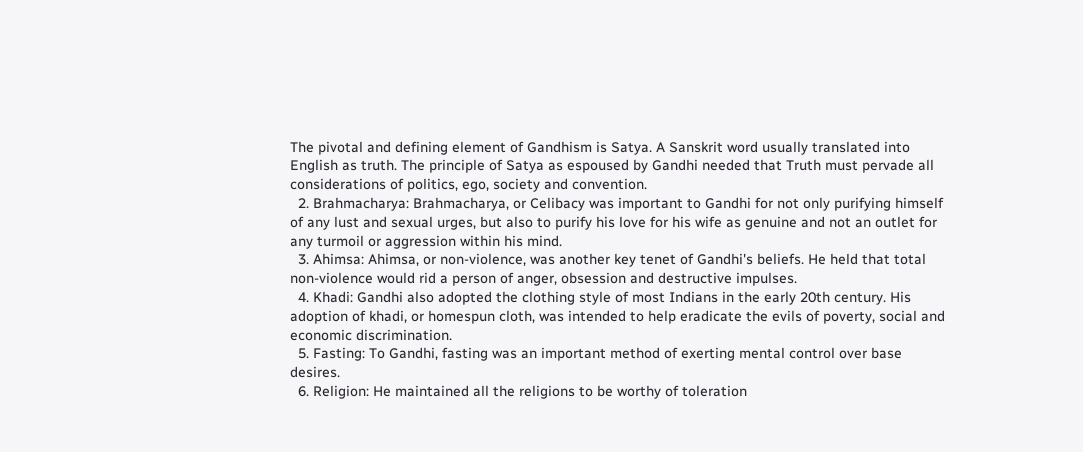The pivotal and defining element of Gandhism is Satya. A Sanskrit word usually translated into English as truth. The principle of Satya as espoused by Gandhi needed that Truth must pervade all considerations of politics, ego, society and convention.
  2. Brahmacharya: Brahmacharya, or Celibacy was important to Gandhi for not only purifying himself of any lust and sexual urges, but also to purify his love for his wife as genuine and not an outlet for any turmoil or aggression within his mind.
  3. Ahimsa: Ahimsa, or non-violence, was another key tenet of Gandhi's beliefs. He held that total non-violence would rid a person of anger, obsession and destructive impulses.
  4. Khadi: Gandhi also adopted the clothing style of most Indians in the early 20th century. His adoption of khadi, or homespun cloth, was intended to help eradicate the evils of poverty, social and economic discrimination.
  5. Fasting: To Gandhi, fasting was an important method of exerting mental control over base desires.
  6. Religion: He maintained all the religions to be worthy of toleration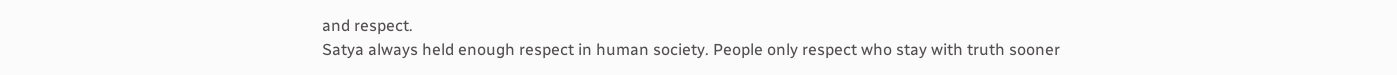and respect.
Satya always held enough respect in human society. People only respect who stay with truth sooner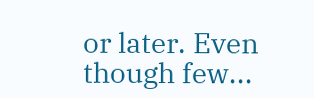or later. Even though few...